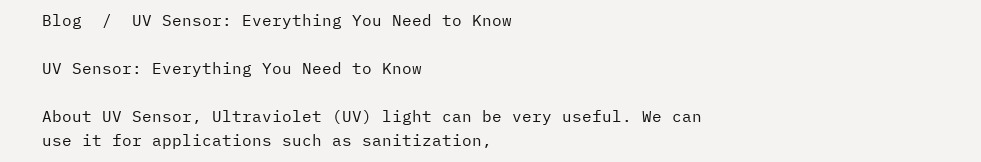Blog  /  UV Sensor: Everything You Need to Know

UV Sensor: Everything You Need to Know

About UV Sensor, Ultraviolet (UV) light can be very useful. We can use it for applications such as sanitization,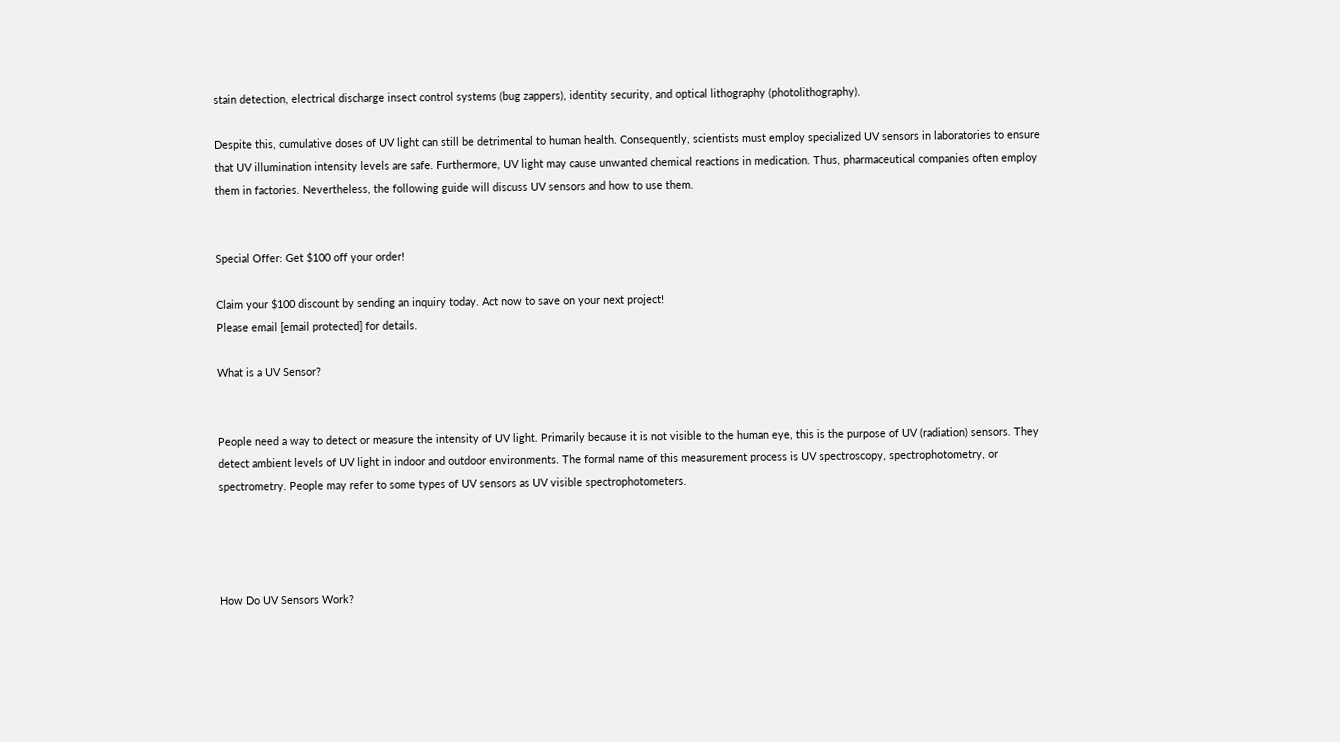stain detection, electrical discharge insect control systems (bug zappers), identity security, and optical lithography (photolithography).

Despite this, cumulative doses of UV light can still be detrimental to human health. Consequently, scientists must employ specialized UV sensors in laboratories to ensure that UV illumination intensity levels are safe. Furthermore, UV light may cause unwanted chemical reactions in medication. Thus, pharmaceutical companies often employ them in factories. Nevertheless, the following guide will discuss UV sensors and how to use them.


Special Offer: Get $100 off your order!

Claim your $100 discount by sending an inquiry today. Act now to save on your next project!
Please email [email protected] for details.

What is a UV Sensor?


People need a way to detect or measure the intensity of UV light. Primarily because it is not visible to the human eye, this is the purpose of UV (radiation) sensors. They detect ambient levels of UV light in indoor and outdoor environments. The formal name of this measurement process is UV spectroscopy, spectrophotometry, or spectrometry. People may refer to some types of UV sensors as UV visible spectrophotometers.




How Do UV Sensors Work?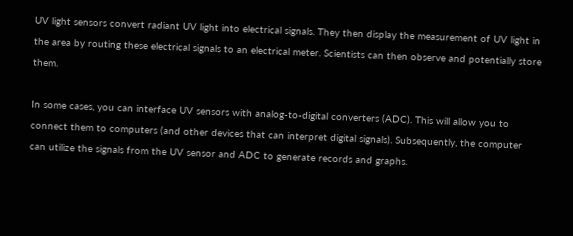UV light sensors convert radiant UV light into electrical signals. They then display the measurement of UV light in the area by routing these electrical signals to an electrical meter. Scientists can then observe and potentially store them.

In some cases, you can interface UV sensors with analog-to-digital converters (ADC). This will allow you to connect them to computers (and other devices that can interpret digital signals). Subsequently, the computer can utilize the signals from the UV sensor and ADC to generate records and graphs.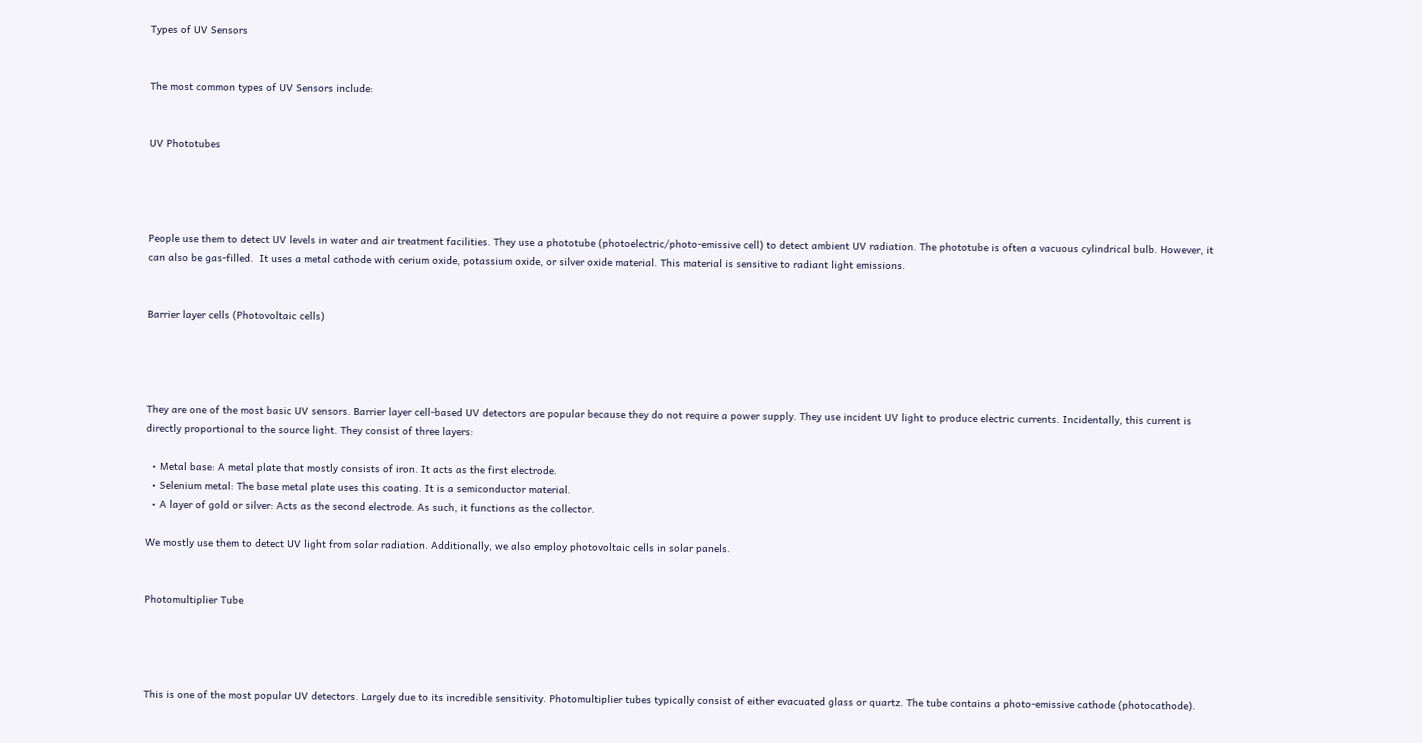Types of UV Sensors


The most common types of UV Sensors include:


UV Phototubes




People use them to detect UV levels in water and air treatment facilities. They use a phototube (photoelectric/photo-emissive cell) to detect ambient UV radiation. The phototube is often a vacuous cylindrical bulb. However, it can also be gas-filled.  It uses a metal cathode with cerium oxide, potassium oxide, or silver oxide material. This material is sensitive to radiant light emissions.


Barrier layer cells (Photovoltaic cells)




They are one of the most basic UV sensors. Barrier layer cell-based UV detectors are popular because they do not require a power supply. They use incident UV light to produce electric currents. Incidentally, this current is directly proportional to the source light. They consist of three layers:

  • Metal base: A metal plate that mostly consists of iron. It acts as the first electrode.
  • Selenium metal: The base metal plate uses this coating. It is a semiconductor material.
  • A layer of gold or silver: Acts as the second electrode. As such, it functions as the collector.

We mostly use them to detect UV light from solar radiation. Additionally, we also employ photovoltaic cells in solar panels.


Photomultiplier Tube




This is one of the most popular UV detectors. Largely due to its incredible sensitivity. Photomultiplier tubes typically consist of either evacuated glass or quartz. The tube contains a photo-emissive cathode (photocathode).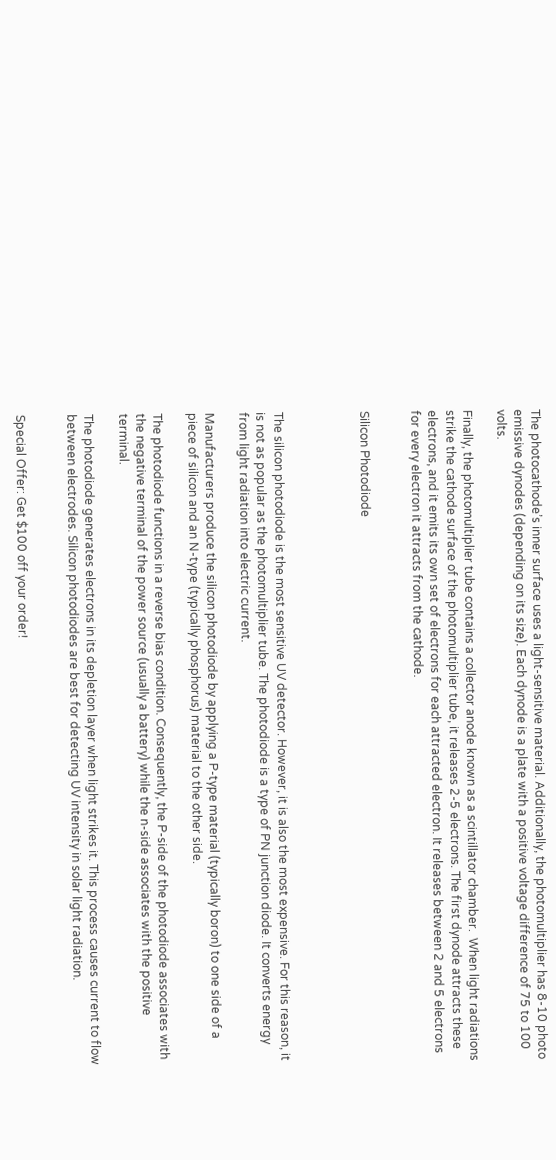The photocathode’s inner surface uses a light-sensitive material. Additionally, the photomultiplier has 8-10 photo emissive dynodes (depending on its size). Each dynode is a plate with a positive voltage difference of 75 to 100 volts.

Finally, the photomultiplier tube contains a collector anode known as a scintillator chamber.  When light radiations strike the cathode surface of the photomultiplier tube, it releases 2-5 electrons. The first dynode attracts these electrons, and it emits its own set of electrons for each attracted electron. It releases between 2 and 5 electrons for every electron it attracts from the cathode.


Silicon Photodiode




The silicon photodiode is the most sensitive UV detector. However, it is also the most expensive. For this reason, it is not as popular as the photomultiplier tube. The photodiode is a type of PN junction diode. It converts energy from light radiation into electric current.

Manufacturers produce the silicon photodiode by applying a P-type material (typically boron) to one side of a piece of silicon and an N-type (typically phosphorus) material to the other side.

The photodiode functions in a reverse bias condition. Consequently, the P-side of the photodiode associates with the negative terminal of the power source (usually a battery) while the n-side associates with the positive terminal.

The photodiode generates electrons in its depletion layer when light strikes it. This process causes current to flow between electrodes. Silicon photodiodes are best for detecting UV intensity in solar light radiation.


Special Offer: Get $100 off your order!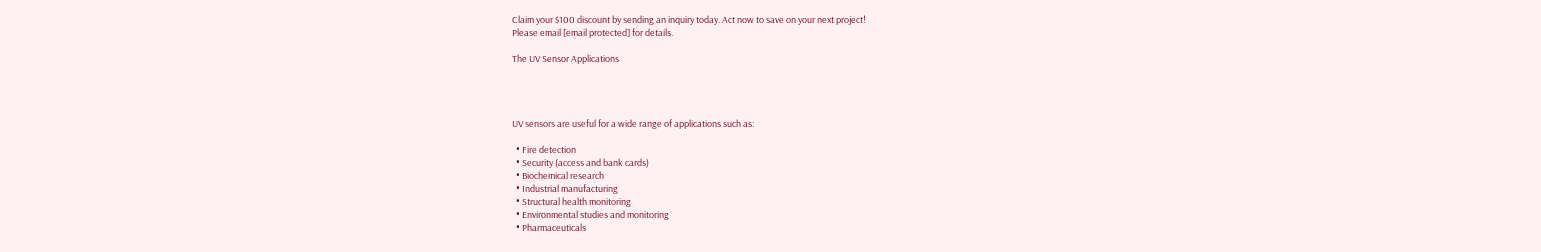Claim your $100 discount by sending an inquiry today. Act now to save on your next project!
Please email [email protected] for details.

The UV Sensor Applications




UV sensors are useful for a wide range of applications such as:

  • Fire detection
  • Security (access and bank cards)
  • Biochemical research
  • Industrial manufacturing
  • Structural health monitoring
  • Environmental studies and monitoring
  • Pharmaceuticals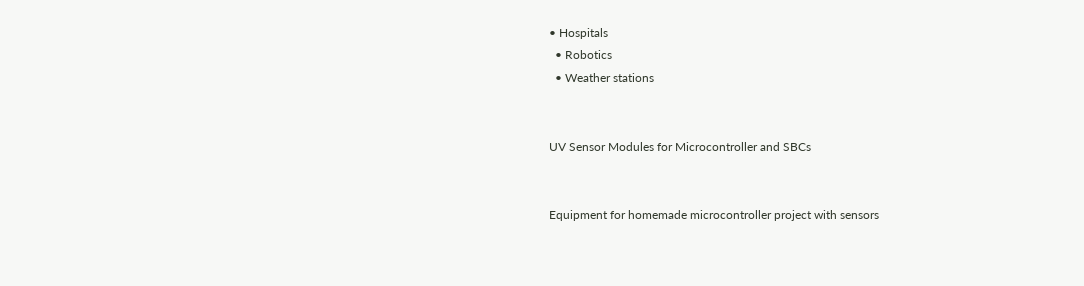• Hospitals
  • Robotics
  • Weather stations


UV Sensor Modules for Microcontroller and SBCs


Equipment for homemade microcontroller project with sensors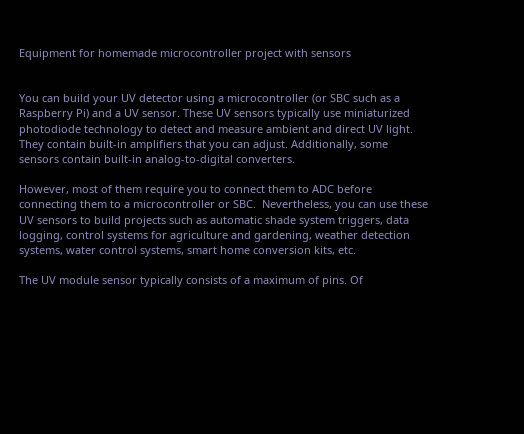Equipment for homemade microcontroller project with sensors


You can build your UV detector using a microcontroller (or SBC such as a Raspberry Pi) and a UV sensor. These UV sensors typically use miniaturized photodiode technology to detect and measure ambient and direct UV light. They contain built-in amplifiers that you can adjust. Additionally, some sensors contain built-in analog-to-digital converters.

However, most of them require you to connect them to ADC before connecting them to a microcontroller or SBC.  Nevertheless, you can use these UV sensors to build projects such as automatic shade system triggers, data logging, control systems for agriculture and gardening, weather detection systems, water control systems, smart home conversion kits, etc.

The UV module sensor typically consists of a maximum of pins. Of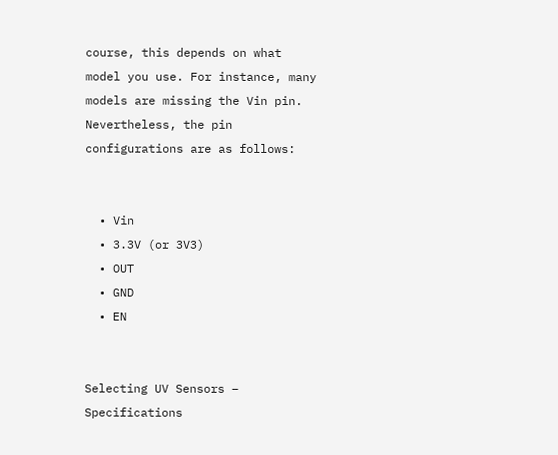course, this depends on what model you use. For instance, many models are missing the Vin pin. Nevertheless, the pin configurations are as follows:


  • Vin
  • 3.3V (or 3V3)
  • OUT
  • GND
  • EN


Selecting UV Sensors – Specifications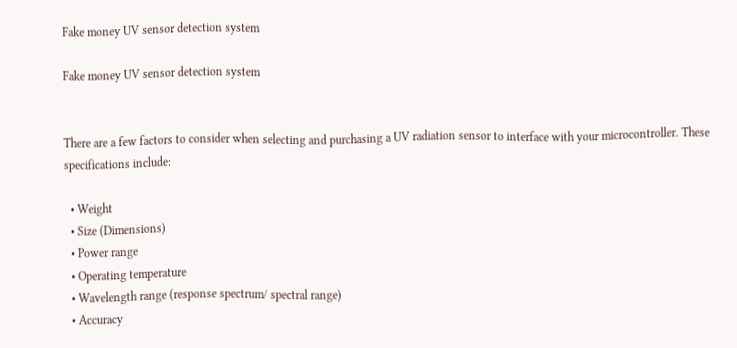Fake money UV sensor detection system

Fake money UV sensor detection system


There are a few factors to consider when selecting and purchasing a UV radiation sensor to interface with your microcontroller. These specifications include:

  • Weight
  • Size (Dimensions)
  • Power range
  • Operating temperature
  • Wavelength range (response spectrum/ spectral range)
  • Accuracy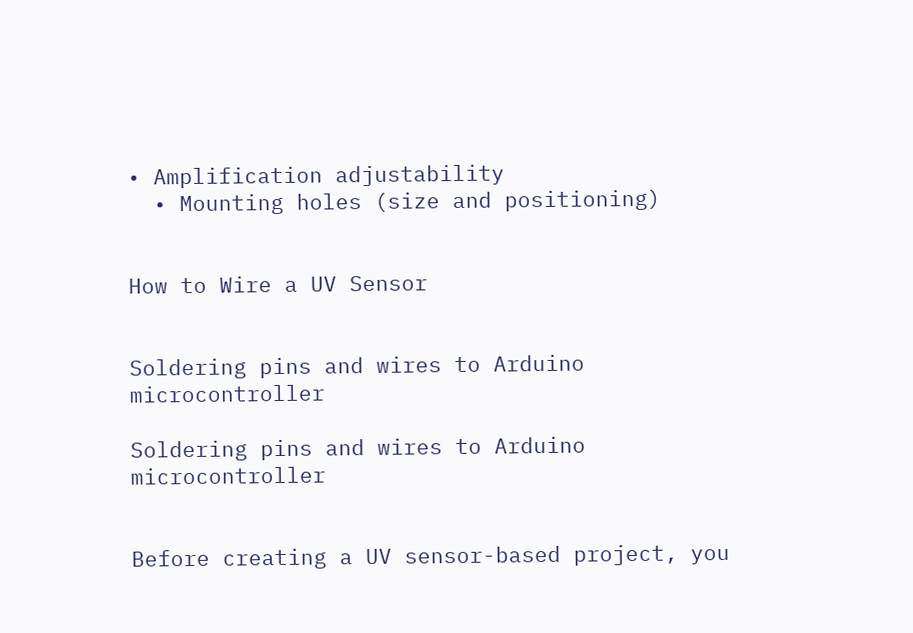• Amplification adjustability
  • Mounting holes (size and positioning)


How to Wire a UV Sensor


Soldering pins and wires to Arduino microcontroller

Soldering pins and wires to Arduino microcontroller


Before creating a UV sensor-based project, you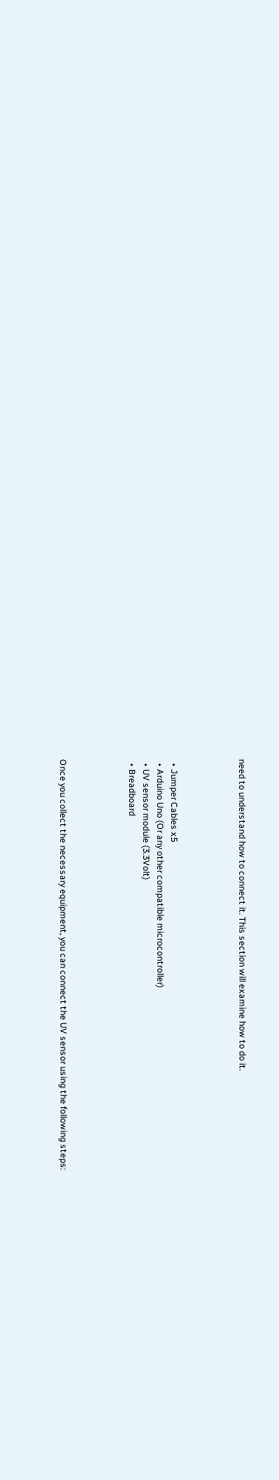need to understand how to connect it. This section will examine how to do it.




  • Jumper Cables x5
  • Arduino Uno (Or any other compatible microcontroller)
  • UV sensor module (3.3Volt)
  • Breadboard




Once you collect the necessary equipment, you can connect the UV sensor using the following steps: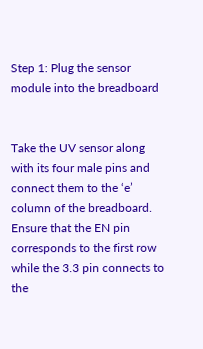Step 1: Plug the sensor module into the breadboard


Take the UV sensor along with its four male pins and connect them to the ‘e’ column of the breadboard. Ensure that the EN pin corresponds to the first row while the 3.3 pin connects to the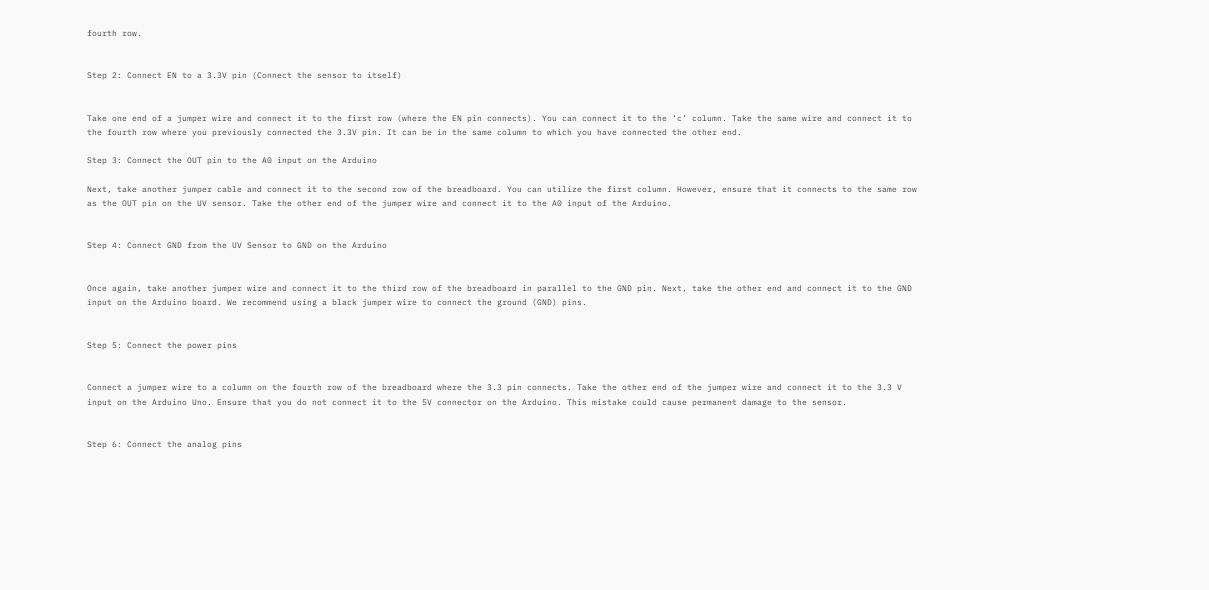fourth row.


Step 2: Connect EN to a 3.3V pin (Connect the sensor to itself)


Take one end of a jumper wire and connect it to the first row (where the EN pin connects). You can connect it to the ‘c’ column. Take the same wire and connect it to the fourth row where you previously connected the 3.3V pin. It can be in the same column to which you have connected the other end.

Step 3: Connect the OUT pin to the A0 input on the Arduino

Next, take another jumper cable and connect it to the second row of the breadboard. You can utilize the first column. However, ensure that it connects to the same row as the OUT pin on the UV sensor. Take the other end of the jumper wire and connect it to the A0 input of the Arduino.


Step 4: Connect GND from the UV Sensor to GND on the Arduino


Once again, take another jumper wire and connect it to the third row of the breadboard in parallel to the GND pin. Next, take the other end and connect it to the GND input on the Arduino board. We recommend using a black jumper wire to connect the ground (GND) pins.


Step 5: Connect the power pins


Connect a jumper wire to a column on the fourth row of the breadboard where the 3.3 pin connects. Take the other end of the jumper wire and connect it to the 3.3 V input on the Arduino Uno. Ensure that you do not connect it to the 5V connector on the Arduino. This mistake could cause permanent damage to the sensor.


Step 6: Connect the analog pins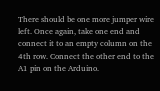There should be one more jumper wire left. Once again, take one end and connect it to an empty column on the 4th row. Connect the other end to the A1 pin on the Arduino.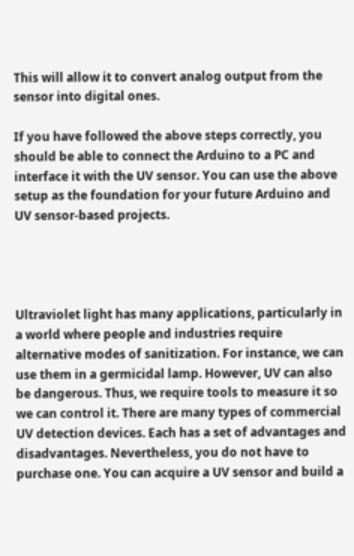This will allow it to convert analog output from the sensor into digital ones.

If you have followed the above steps correctly, you should be able to connect the Arduino to a PC and interface it with the UV sensor. You can use the above setup as the foundation for your future Arduino and UV sensor-based projects.




Ultraviolet light has many applications, particularly in a world where people and industries require alternative modes of sanitization. For instance, we can use them in a germicidal lamp. However, UV can also be dangerous. Thus, we require tools to measure it so we can control it. There are many types of commercial UV detection devices. Each has a set of advantages and disadvantages. Nevertheless, you do not have to purchase one. You can acquire a UV sensor and build a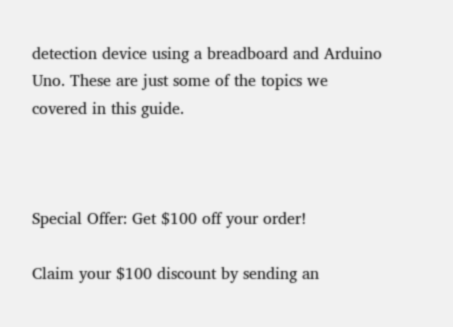detection device using a breadboard and Arduino Uno. These are just some of the topics we covered in this guide.



Special Offer: Get $100 off your order!

Claim your $100 discount by sending an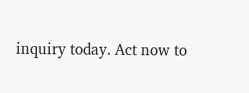inquiry today. Act now to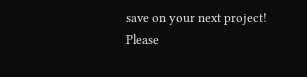save on your next project!
Please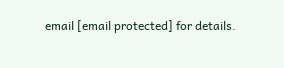email [email protected] for details.